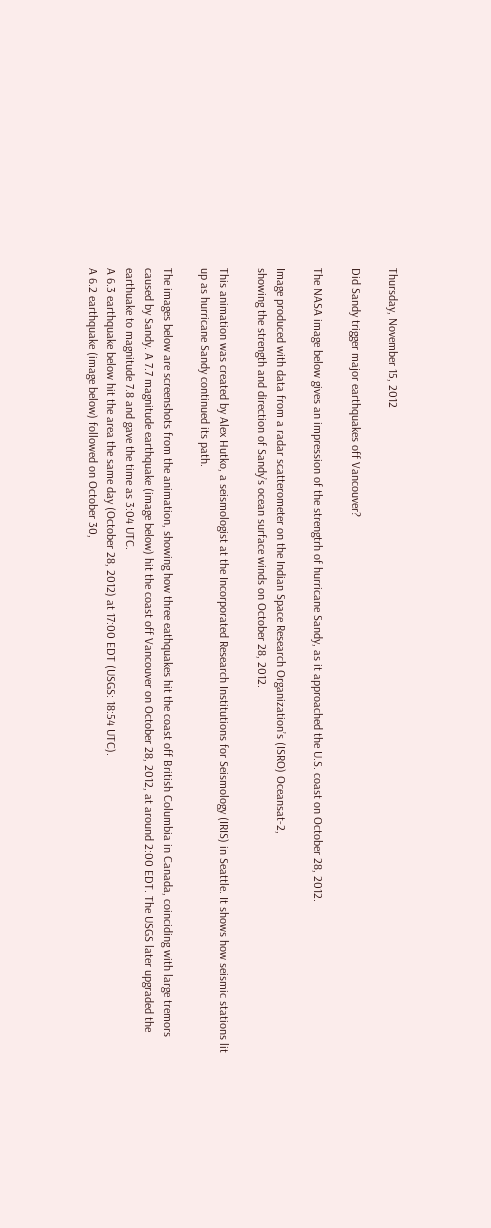Thursday, November 15, 2012

Did Sandy trigger major earthquakes off Vancouver?

The NASA image below gives an impression of the strengtrh of hurricane Sandy, as it approached the U.S. coast on October 28, 2012.

Image produced with data from a radar scatterometer on the Indian Space Research Organization’s (ISRO) Oceansat-2,
showing the strength and direction of Sandy’s ocean surface winds on October 28, 2012.

This animation was created by Alex Hutko, a seismologist at the Incorporated Research Institutions for Seismology (IRIS) in Seattle. It shows how seismic stations lit up as hurricane Sandy continued its path.

The images below are screenshots from the animation, showing how three eathquakes hit the coast off British Columbia in Canada, coinciding with large tremors caused by Sandy. A 7.7 magnitude earthquake (image below) hit the coast off Vancouver on October 28, 2012, at around 2:00 EDT. The USGS later upgraded the earthuake to magnitude 7.8 and gave the time as 3:04 UTC.
A 6.3 earthquake below hit the area the same day (October 28, 2012) at 17:00 EDT (USGS: 18:54 UTC).
A 6.2 earthquake (image below) followed on October 30,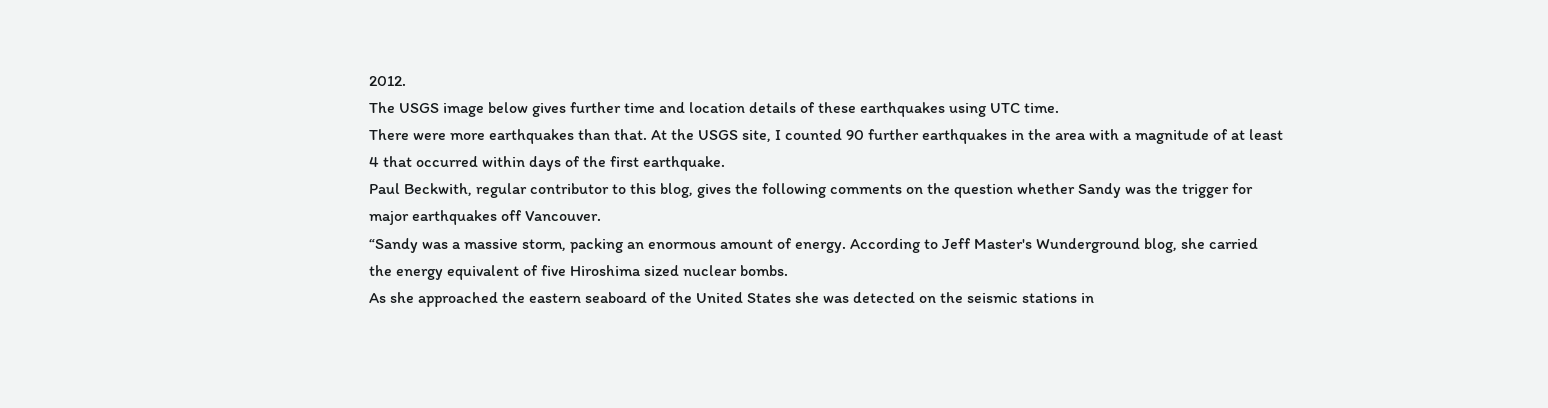2012.
The USGS image below gives further time and location details of these earthquakes using UTC time.
There were more earthquakes than that. At the USGS site, I counted 90 further earthquakes in the area with a magnitude of at least 4 that occurred within days of the first earthquake.
Paul Beckwith, regular contributor to this blog, gives the following comments on the question whether Sandy was the trigger for major earthquakes off Vancouver.
“Sandy was a massive storm, packing an enormous amount of energy. According to Jeff Master's Wunderground blog, she carried the energy equivalent of five Hiroshima sized nuclear bombs.
As she approached the eastern seaboard of the United States she was detected on the seismic stations in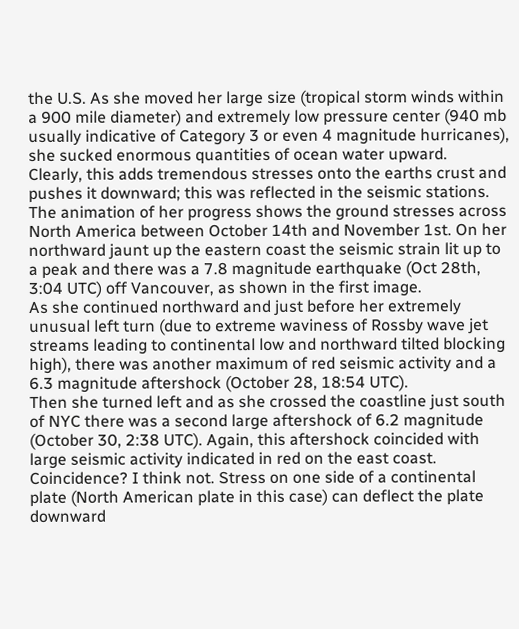the U.S. As she moved her large size (tropical storm winds within a 900 mile diameter) and extremely low pressure center (940 mb usually indicative of Category 3 or even 4 magnitude hurricanes), she sucked enormous quantities of ocean water upward.
Clearly, this adds tremendous stresses onto the earths crust and pushes it downward; this was reflected in the seismic stations. The animation of her progress shows the ground stresses across North America between October 14th and November 1st. On her northward jaunt up the eastern coast the seismic strain lit up to a peak and there was a 7.8 magnitude earthquake (Oct 28th, 3:04 UTC) off Vancouver, as shown in the first image.
As she continued northward and just before her extremely unusual left turn (due to extreme waviness of Rossby wave jet streams leading to continental low and northward tilted blocking high), there was another maximum of red seismic activity and a 6.3 magnitude aftershock (October 28, 18:54 UTC).
Then she turned left and as she crossed the coastline just south of NYC there was a second large aftershock of 6.2 magnitude (October 30, 2:38 UTC). Again, this aftershock coincided with large seismic activity indicated in red on the east coast.
Coincidence? I think not. Stress on one side of a continental plate (North American plate in this case) can deflect the plate downward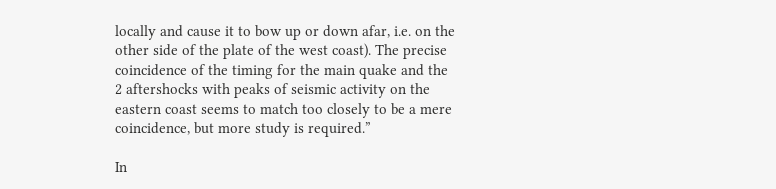locally and cause it to bow up or down afar, i.e. on the other side of the plate of the west coast). The precise coincidence of the timing for the main quake and the 2 aftershocks with peaks of seismic activity on the eastern coast seems to match too closely to be a mere coincidence, but more study is required.”

In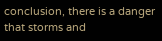conclusion, there is a danger that storms and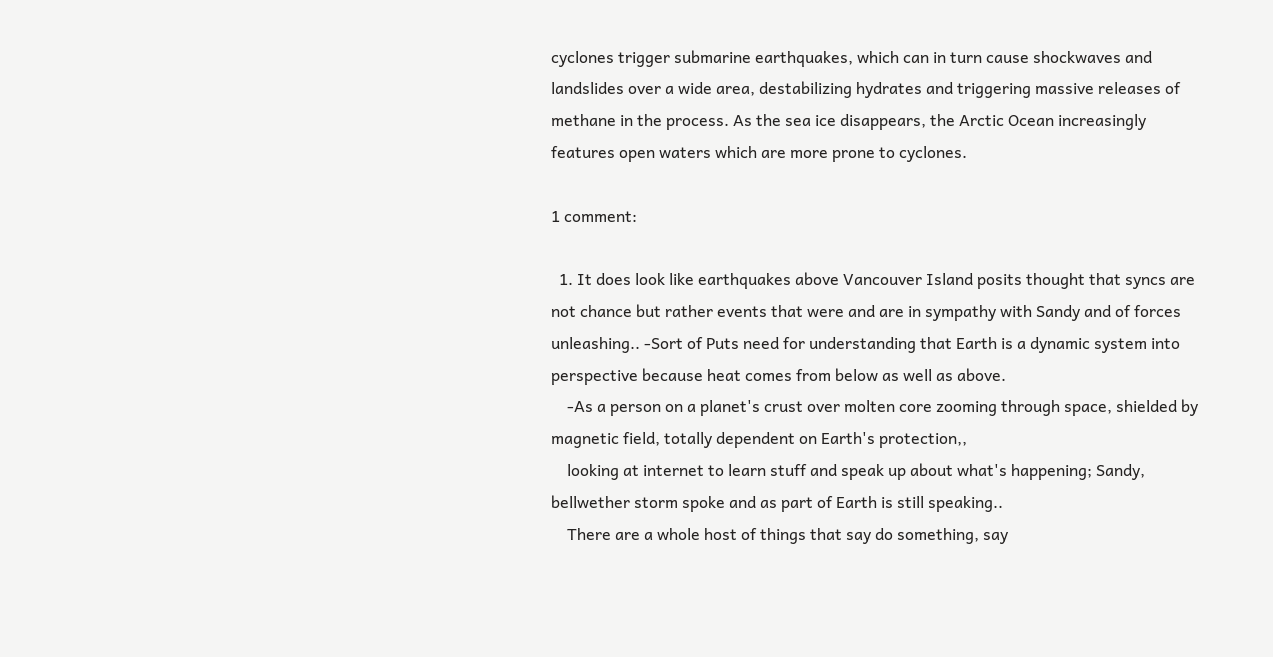cyclones trigger submarine earthquakes, which can in turn cause shockwaves and landslides over a wide area, destabilizing hydrates and triggering massive releases of methane in the process. As the sea ice disappears, the Arctic Ocean increasingly features open waters which are more prone to cyclones.

1 comment:

  1. It does look like earthquakes above Vancouver Island posits thought that syncs are not chance but rather events that were and are in sympathy with Sandy and of forces unleashing.. -Sort of Puts need for understanding that Earth is a dynamic system into perspective because heat comes from below as well as above.
    -As a person on a planet's crust over molten core zooming through space, shielded by magnetic field, totally dependent on Earth's protection,,
    looking at internet to learn stuff and speak up about what's happening; Sandy, bellwether storm spoke and as part of Earth is still speaking..
    There are a whole host of things that say do something, say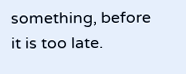something, before it is too late.